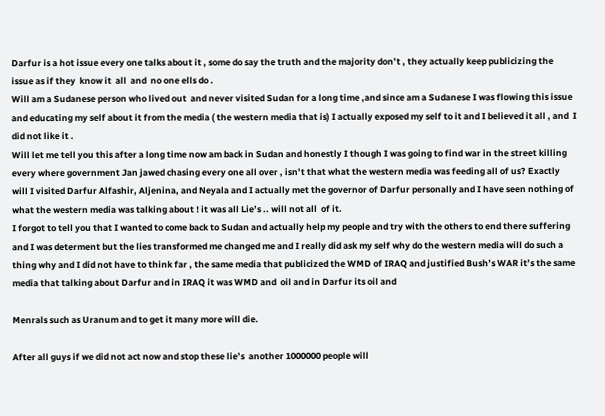Darfur is a hot issue every one talks about it , some do say the truth and the majority don’t , they actually keep publicizing the issue as if they  know it  all  and  no one ells do .
Will am a Sudanese person who lived out  and never visited Sudan for a long time ,and since am a Sudanese I was flowing this issue and educating my self about it from the media ( the western media that is) I actually exposed my self to it and I believed it all , and  I did not like it .
Will let me tell you this after a long time now am back in Sudan and honestly I though I was going to find war in the street killing every where government Jan jawed chasing every one all over , isn’t that what the western media was feeding all of us? Exactly will I visited Darfur Alfashir, Aljenina, and Neyala and I actually met the governor of Darfur personally and I have seen nothing of what the western media was talking about ! it was all Lie’s .. will not all  of it.
I forgot to tell you that I wanted to come back to Sudan and actually help my people and try with the others to end there suffering and I was determent but the lies transformed me changed me and I really did ask my self why do the western media will do such a thing why and I did not have to think far , the same media that publicized the WMD of IRAQ and justified Bush’s WAR it’s the same media that talking about Darfur and in IRAQ it was WMD and  oil and in Darfur its oil and

Menrals such as Uranum and to get it many more will die.

After all guys if we did not act now and stop these lie’s  another 1000000 people will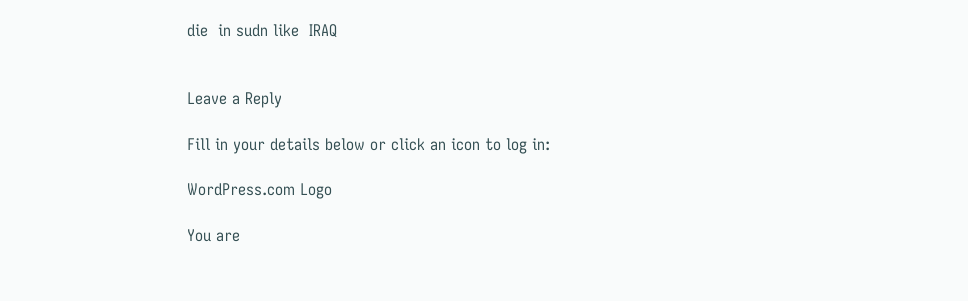die  in sudn like  IRAQ


Leave a Reply

Fill in your details below or click an icon to log in:

WordPress.com Logo

You are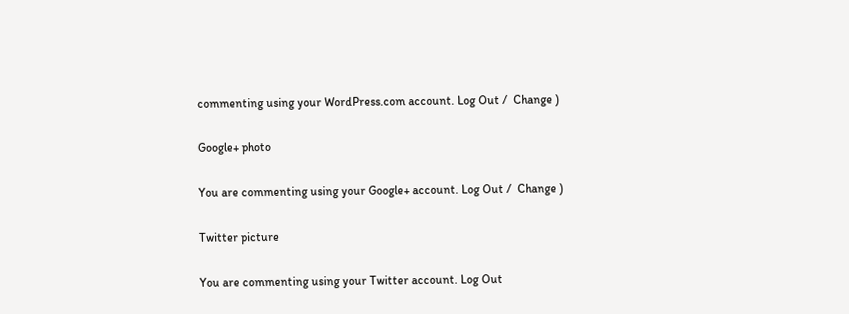commenting using your WordPress.com account. Log Out /  Change )

Google+ photo

You are commenting using your Google+ account. Log Out /  Change )

Twitter picture

You are commenting using your Twitter account. Log Out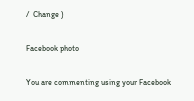/  Change )

Facebook photo

You are commenting using your Facebook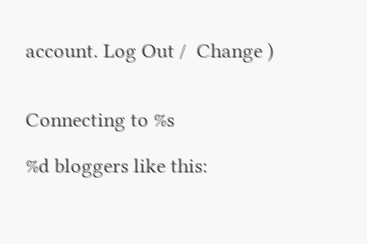account. Log Out /  Change )


Connecting to %s

%d bloggers like this: